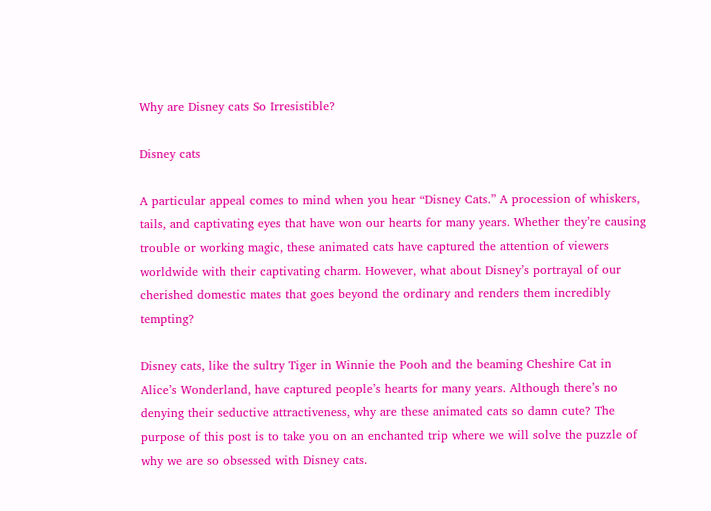Why are Disney cats So Irresistible?

Disney cats

A particular appeal comes to mind when you hear “Disney Cats.” A procession of whiskers, tails, and captivating eyes that have won our hearts for many years. Whether they’re causing trouble or working magic, these animated cats have captured the attention of viewers worldwide with their captivating charm. However, what about Disney’s portrayal of our cherished domestic mates that goes beyond the ordinary and renders them incredibly tempting?

Disney cats, like the sultry Tiger in Winnie the Pooh and the beaming Cheshire Cat in Alice’s Wonderland, have captured people’s hearts for many years. Although there’s no denying their seductive attractiveness, why are these animated cats so damn cute? The purpose of this post is to take you on an enchanted trip where we will solve the puzzle of why we are so obsessed with Disney cats.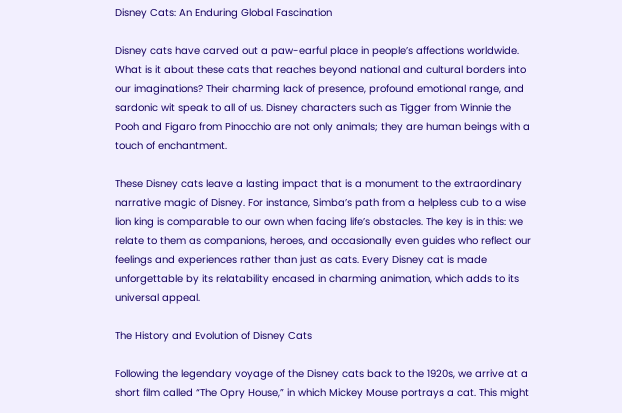Disney Cats: An Enduring Global Fascination

Disney cats have carved out a paw-earful place in people’s affections worldwide. What is it about these cats that reaches beyond national and cultural borders into our imaginations? Their charming lack of presence, profound emotional range, and sardonic wit speak to all of us. Disney characters such as Tigger from Winnie the Pooh and Figaro from Pinocchio are not only animals; they are human beings with a touch of enchantment.

These Disney cats leave a lasting impact that is a monument to the extraordinary narrative magic of Disney. For instance, Simba’s path from a helpless cub to a wise lion king is comparable to our own when facing life’s obstacles. The key is in this: we relate to them as companions, heroes, and occasionally even guides who reflect our feelings and experiences rather than just as cats. Every Disney cat is made unforgettable by its relatability encased in charming animation, which adds to its universal appeal.

The History and Evolution of Disney Cats

Following the legendary voyage of the Disney cats back to the 1920s, we arrive at a short film called “The Opry House,” in which Mickey Mouse portrays a cat. This might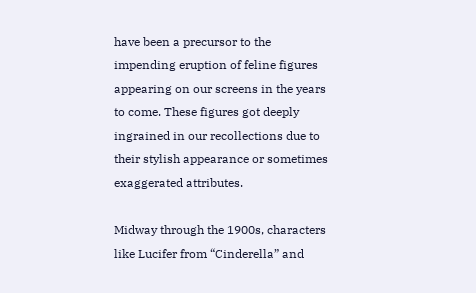have been a precursor to the impending eruption of feline figures appearing on our screens in the years to come. These figures got deeply ingrained in our recollections due to their stylish appearance or sometimes exaggerated attributes.

Midway through the 1900s, characters like Lucifer from “Cinderella” and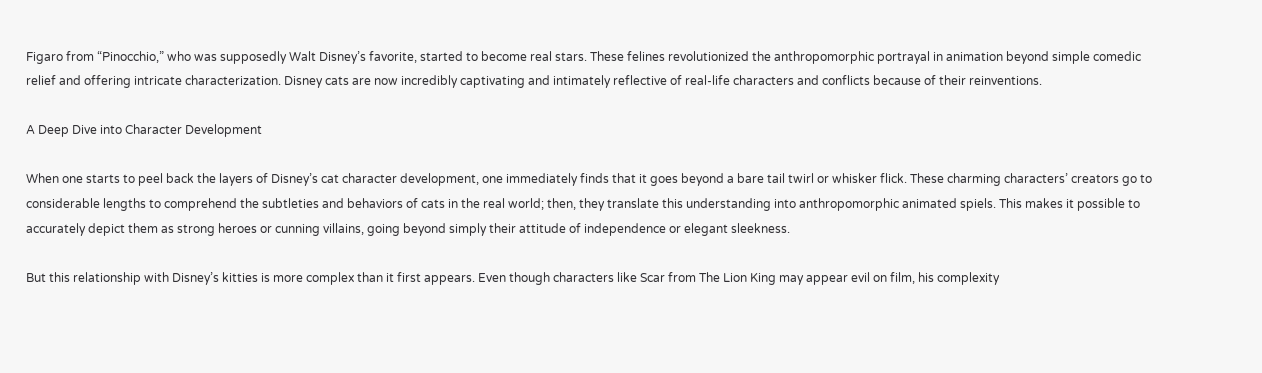Figaro from “Pinocchio,” who was supposedly Walt Disney’s favorite, started to become real stars. These felines revolutionized the anthropomorphic portrayal in animation beyond simple comedic relief and offering intricate characterization. Disney cats are now incredibly captivating and intimately reflective of real-life characters and conflicts because of their reinventions.

A Deep Dive into Character Development

When one starts to peel back the layers of Disney’s cat character development, one immediately finds that it goes beyond a bare tail twirl or whisker flick. These charming characters’ creators go to considerable lengths to comprehend the subtleties and behaviors of cats in the real world; then, they translate this understanding into anthropomorphic animated spiels. This makes it possible to accurately depict them as strong heroes or cunning villains, going beyond simply their attitude of independence or elegant sleekness.

But this relationship with Disney’s kitties is more complex than it first appears. Even though characters like Scar from The Lion King may appear evil on film, his complexity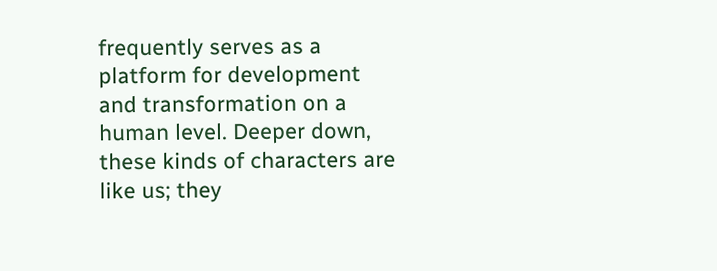frequently serves as a platform for development and transformation on a human level. Deeper down, these kinds of characters are like us; they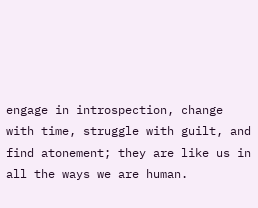engage in introspection, change with time, struggle with guilt, and find atonement; they are like us in all the ways we are human.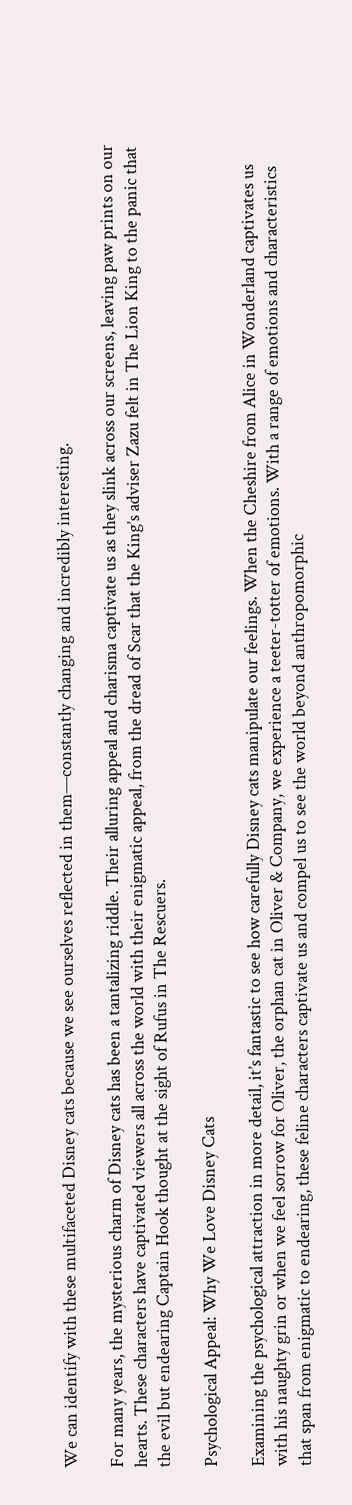We can identify with these multifaceted Disney cats because we see ourselves reflected in them—constantly changing and incredibly interesting.

For many years, the mysterious charm of Disney cats has been a tantalizing riddle. Their alluring appeal and charisma captivate us as they slink across our screens, leaving paw prints on our hearts. These characters have captivated viewers all across the world with their enigmatic appeal, from the dread of Scar that the King’s adviser Zazu felt in The Lion King to the panic that the evil but endearing Captain Hook thought at the sight of Rufus in The Rescuers.

Psychological Appeal: Why We Love Disney Cats

Examining the psychological attraction in more detail, it’s fantastic to see how carefully Disney cats manipulate our feelings. When the Cheshire from Alice in Wonderland captivates us with his naughty grin or when we feel sorrow for Oliver, the orphan cat in Oliver & Company, we experience a teeter-totter of emotions. With a range of emotions and characteristics that span from enigmatic to endearing, these feline characters captivate us and compel us to see the world beyond anthropomorphic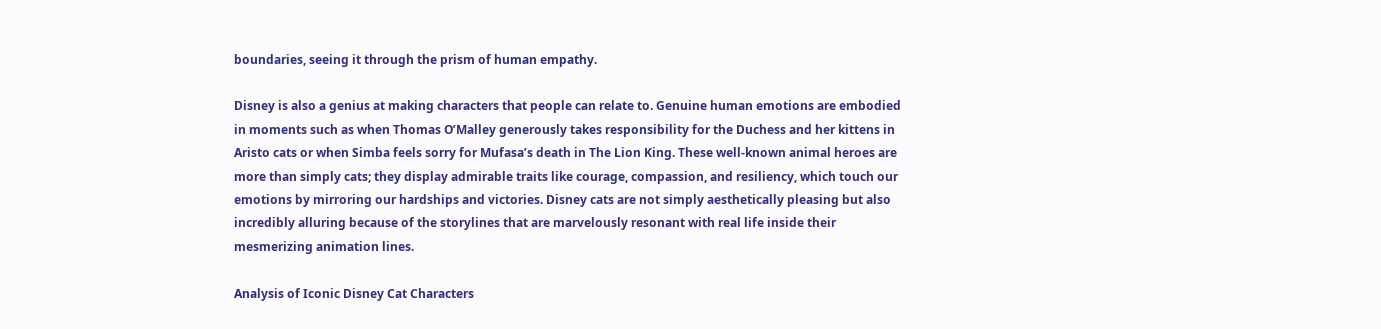boundaries, seeing it through the prism of human empathy.

Disney is also a genius at making characters that people can relate to. Genuine human emotions are embodied in moments such as when Thomas O’Malley generously takes responsibility for the Duchess and her kittens in Aristo cats or when Simba feels sorry for Mufasa’s death in The Lion King. These well-known animal heroes are more than simply cats; they display admirable traits like courage, compassion, and resiliency, which touch our emotions by mirroring our hardships and victories. Disney cats are not simply aesthetically pleasing but also incredibly alluring because of the storylines that are marvelously resonant with real life inside their mesmerizing animation lines.

Analysis of Iconic Disney Cat Characters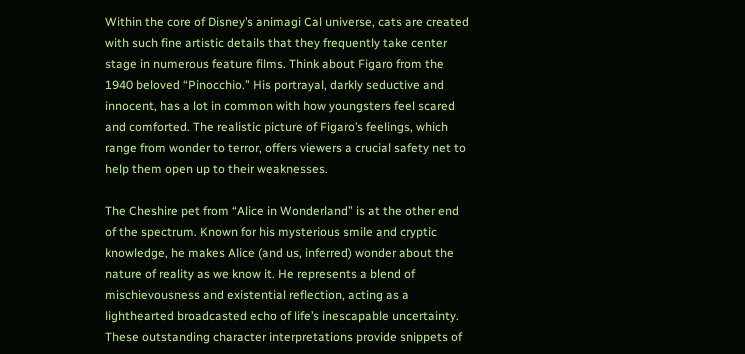Within the core of Disney’s animagi Cal universe, cats are created with such fine artistic details that they frequently take center stage in numerous feature films. Think about Figaro from the 1940 beloved “Pinocchio.” His portrayal, darkly seductive and innocent, has a lot in common with how youngsters feel scared and comforted. The realistic picture of Figaro’s feelings, which range from wonder to terror, offers viewers a crucial safety net to help them open up to their weaknesses.

The Cheshire pet from “Alice in Wonderland” is at the other end of the spectrum. Known for his mysterious smile and cryptic knowledge, he makes Alice (and us, inferred) wonder about the nature of reality as we know it. He represents a blend of mischievousness and existential reflection, acting as a lighthearted broadcasted echo of life’s inescapable uncertainty. These outstanding character interpretations provide snippets of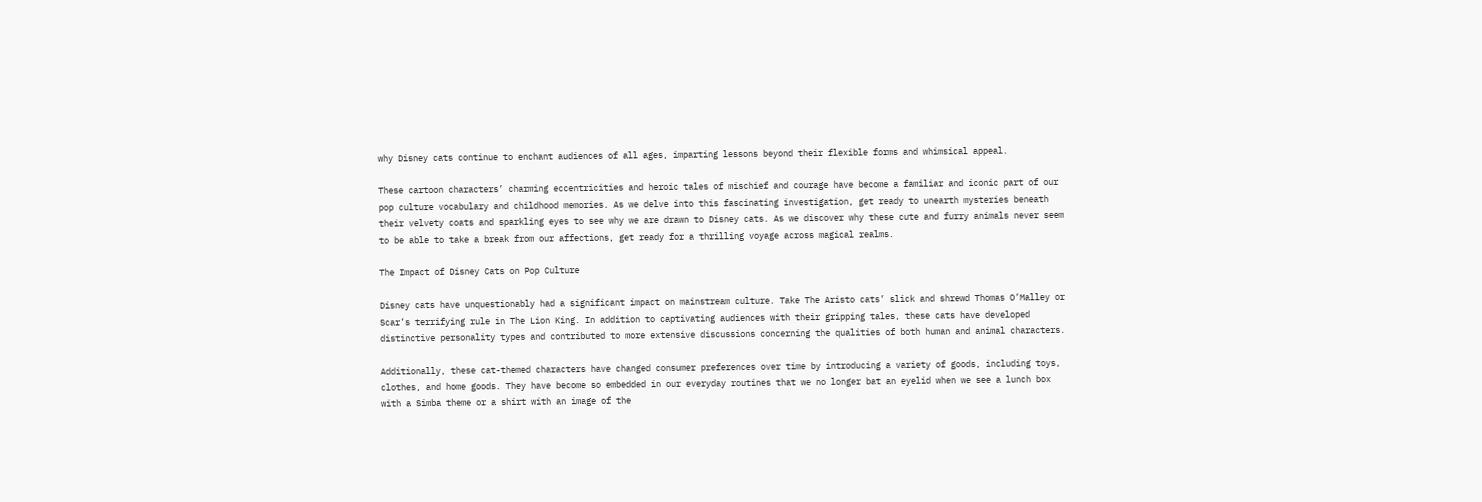why Disney cats continue to enchant audiences of all ages, imparting lessons beyond their flexible forms and whimsical appeal.

These cartoon characters’ charming eccentricities and heroic tales of mischief and courage have become a familiar and iconic part of our pop culture vocabulary and childhood memories. As we delve into this fascinating investigation, get ready to unearth mysteries beneath their velvety coats and sparkling eyes to see why we are drawn to Disney cats. As we discover why these cute and furry animals never seem to be able to take a break from our affections, get ready for a thrilling voyage across magical realms.

The Impact of Disney Cats on Pop Culture

Disney cats have unquestionably had a significant impact on mainstream culture. Take The Aristo cats’ slick and shrewd Thomas O’Malley or Scar’s terrifying rule in The Lion King. In addition to captivating audiences with their gripping tales, these cats have developed distinctive personality types and contributed to more extensive discussions concerning the qualities of both human and animal characters.

Additionally, these cat-themed characters have changed consumer preferences over time by introducing a variety of goods, including toys, clothes, and home goods. They have become so embedded in our everyday routines that we no longer bat an eyelid when we see a lunch box with a Simba theme or a shirt with an image of the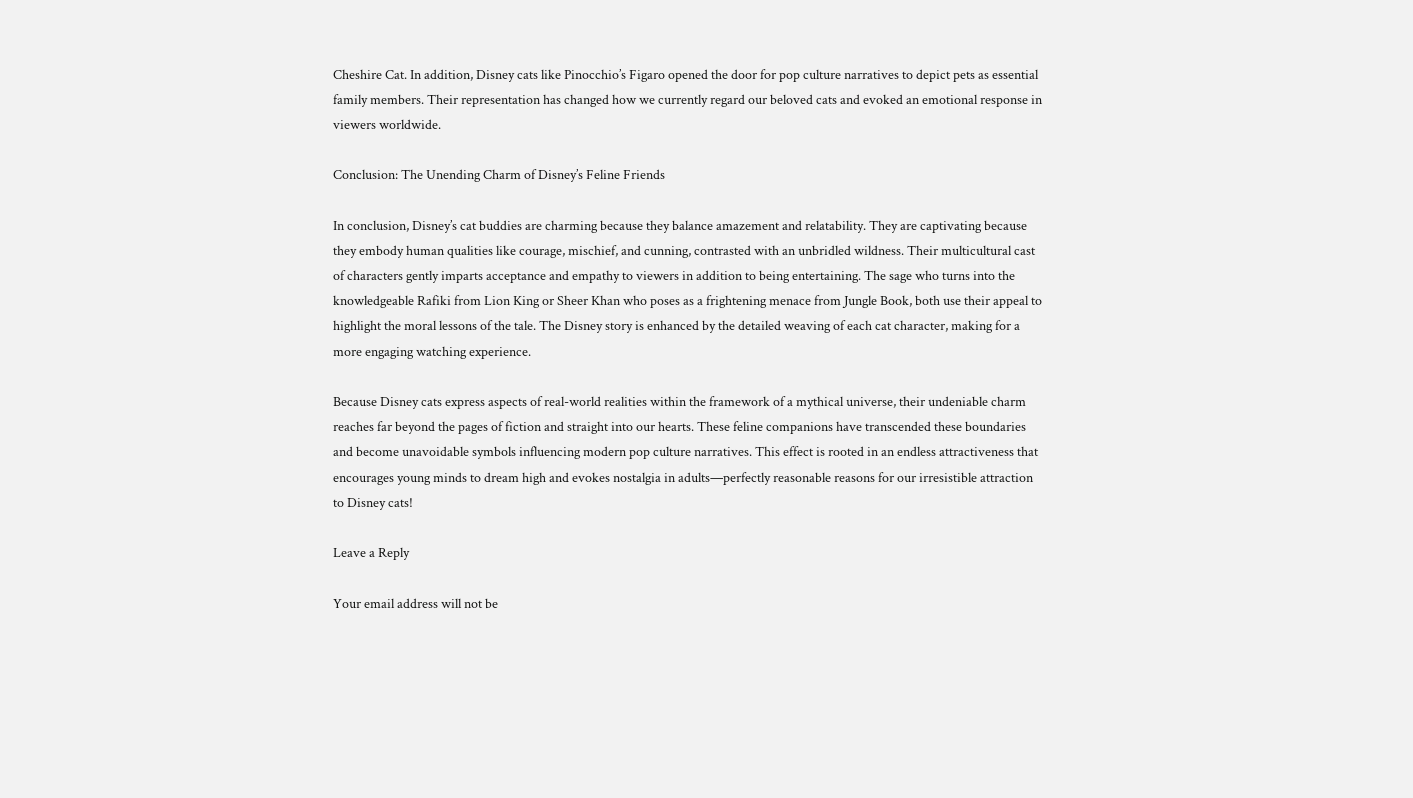Cheshire Cat. In addition, Disney cats like Pinocchio’s Figaro opened the door for pop culture narratives to depict pets as essential family members. Their representation has changed how we currently regard our beloved cats and evoked an emotional response in viewers worldwide.

Conclusion: The Unending Charm of Disney’s Feline Friends

In conclusion, Disney’s cat buddies are charming because they balance amazement and relatability. They are captivating because they embody human qualities like courage, mischief, and cunning, contrasted with an unbridled wildness. Their multicultural cast of characters gently imparts acceptance and empathy to viewers in addition to being entertaining. The sage who turns into the knowledgeable Rafiki from Lion King or Sheer Khan who poses as a frightening menace from Jungle Book, both use their appeal to highlight the moral lessons of the tale. The Disney story is enhanced by the detailed weaving of each cat character, making for a more engaging watching experience.

Because Disney cats express aspects of real-world realities within the framework of a mythical universe, their undeniable charm reaches far beyond the pages of fiction and straight into our hearts. These feline companions have transcended these boundaries and become unavoidable symbols influencing modern pop culture narratives. This effect is rooted in an endless attractiveness that encourages young minds to dream high and evokes nostalgia in adults—perfectly reasonable reasons for our irresistible attraction to Disney cats!

Leave a Reply

Your email address will not be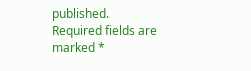published. Required fields are marked *